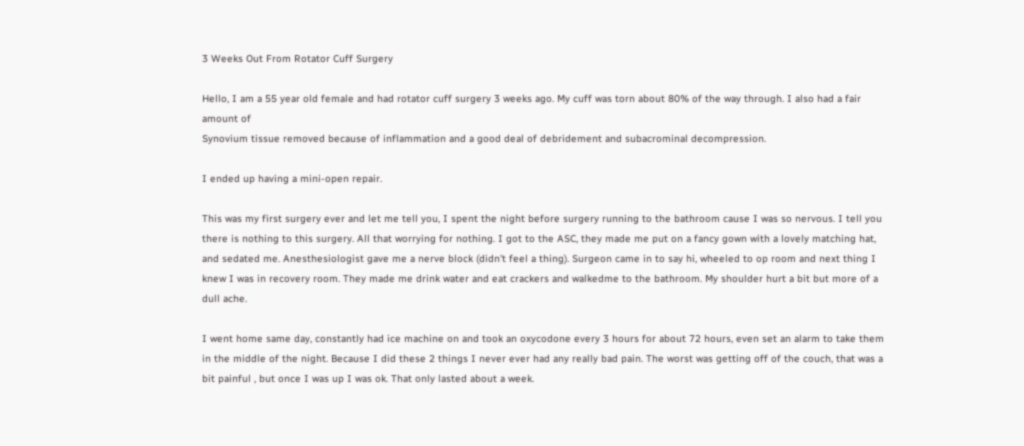3 Weeks Out From Rotator Cuff Surgery

Hello, I am a 55 year old female and had rotator cuff surgery 3 weeks ago. My cuff was torn about 80% of the way through. I also had a fair amount of
Synovium tissue removed because of inflammation and a good deal of debridement and subacrominal decompression.

I ended up having a mini-open repair.

This was my first surgery ever and let me tell you, I spent the night before surgery running to the bathroom cause I was so nervous. I tell you there is nothing to this surgery. All that worrying for nothing. I got to the ASC, they made me put on a fancy gown with a lovely matching hat, and sedated me. Anesthesiologist gave me a nerve block (didn't feel a thing). Surgeon came in to say hi, wheeled to op room and next thing I knew I was in recovery room. They made me drink water and eat crackers and walkedme to the bathroom. My shoulder hurt a bit but more of a dull ache.

I went home same day, constantly had ice machine on and took an oxycodone every 3 hours for about 72 hours, even set an alarm to take them in the middle of the night. Because I did these 2 things I never ever had any really bad pain. The worst was getting off of the couch, that was a bit painful , but once I was up I was ok. That only lasted about a week.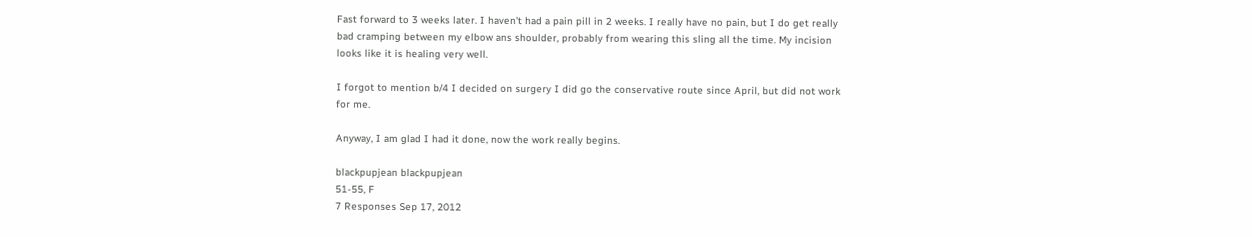Fast forward to 3 weeks later. I haven't had a pain pill in 2 weeks. I really have no pain, but I do get really bad cramping between my elbow ans shoulder, probably from wearing this sling all the time. My incision looks like it is healing very well.

I forgot to mention b/4 I decided on surgery I did go the conservative route since April, but did not work for me.

Anyway, I am glad I had it done, now the work really begins.

blackpupjean blackpupjean
51-55, F
7 Responses Sep 17, 2012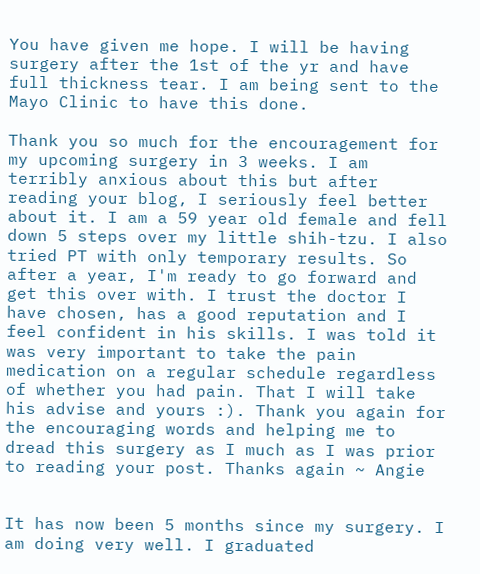You have given me hope. I will be having surgery after the 1st of the yr and have full thickness tear. I am being sent to the Mayo Clinic to have this done.

Thank you so much for the encouragement for my upcoming surgery in 3 weeks. I am terribly anxious about this but after reading your blog, I seriously feel better about it. I am a 59 year old female and fell down 5 steps over my little shih-tzu. I also tried PT with only temporary results. So after a year, I'm ready to go forward and get this over with. I trust the doctor I have chosen, has a good reputation and I feel confident in his skills. I was told it was very important to take the pain medication on a regular schedule regardless of whether you had pain. That I will take his advise and yours :). Thank you again for the encouraging words and helping me to dread this surgery as I much as I was prior to reading your post. Thanks again ~ Angie


It has now been 5 months since my surgery. I am doing very well. I graduated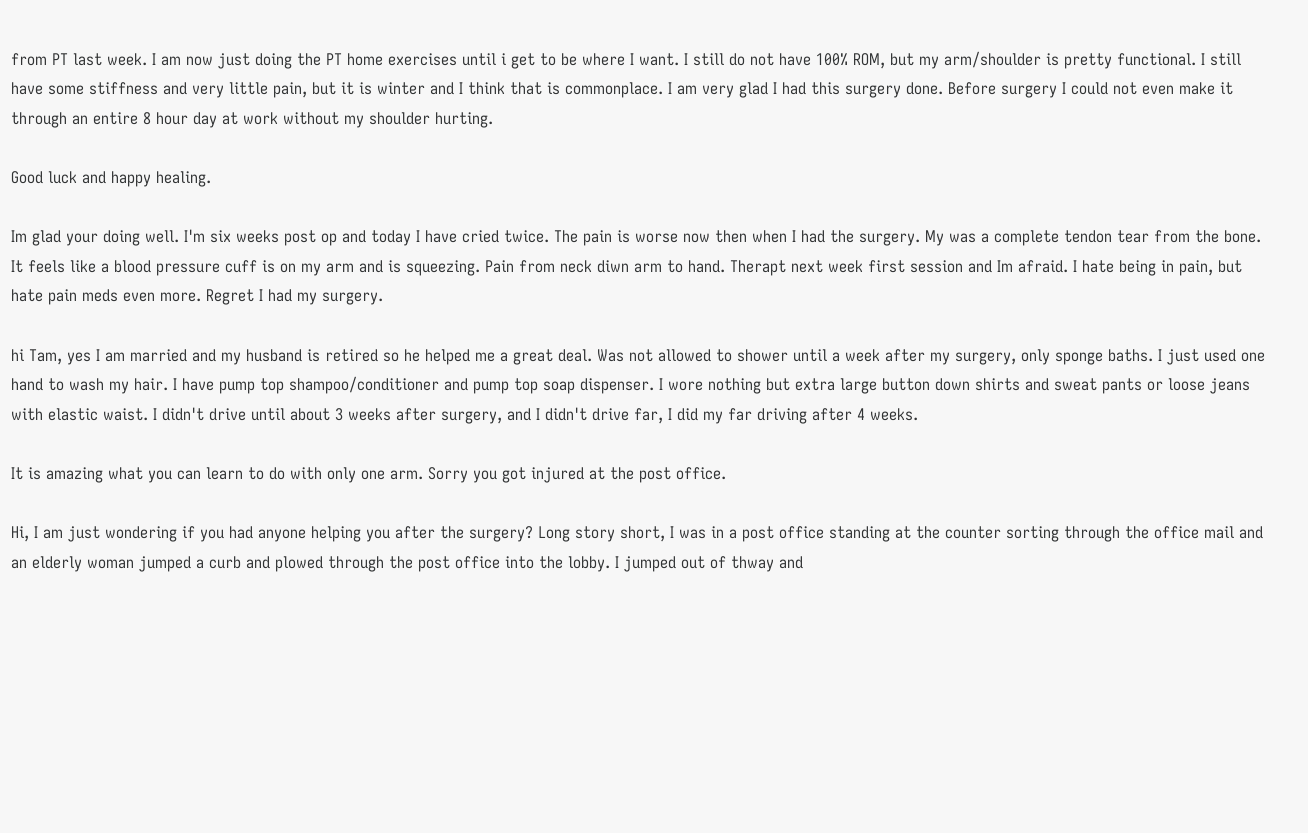from PT last week. I am now just doing the PT home exercises until i get to be where I want. I still do not have 100% ROM, but my arm/shoulder is pretty functional. I still have some stiffness and very little pain, but it is winter and I think that is commonplace. I am very glad I had this surgery done. Before surgery I could not even make it through an entire 8 hour day at work without my shoulder hurting.

Good luck and happy healing.

Im glad your doing well. I'm six weeks post op and today I have cried twice. The pain is worse now then when I had the surgery. My was a complete tendon tear from the bone. It feels like a blood pressure cuff is on my arm and is squeezing. Pain from neck diwn arm to hand. Therapt next week first session and Im afraid. I hate being in pain, but hate pain meds even more. Regret I had my surgery.

hi Tam, yes I am married and my husband is retired so he helped me a great deal. Was not allowed to shower until a week after my surgery, only sponge baths. I just used one hand to wash my hair. I have pump top shampoo/conditioner and pump top soap dispenser. I wore nothing but extra large button down shirts and sweat pants or loose jeans with elastic waist. I didn't drive until about 3 weeks after surgery, and I didn't drive far, I did my far driving after 4 weeks.

It is amazing what you can learn to do with only one arm. Sorry you got injured at the post office.

Hi, I am just wondering if you had anyone helping you after the surgery? Long story short, I was in a post office standing at the counter sorting through the office mail and an elderly woman jumped a curb and plowed through the post office into the lobby. I jumped out of thway and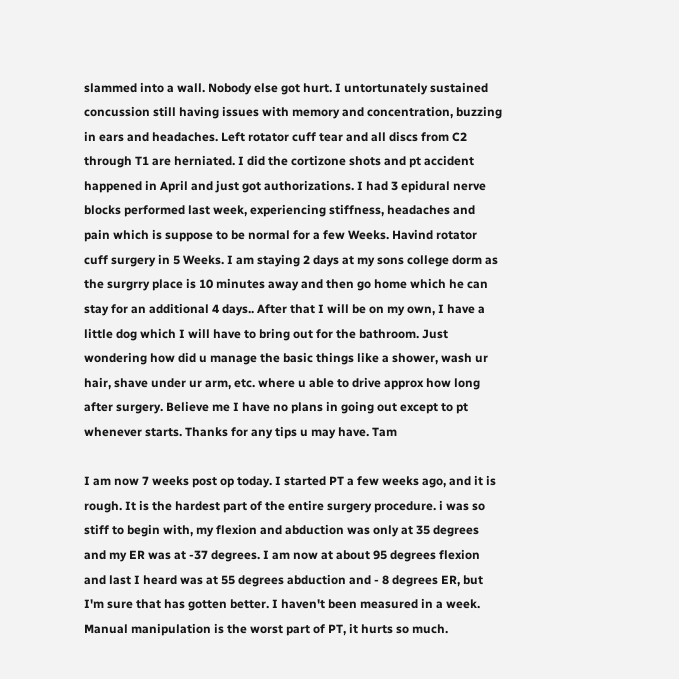slammed into a wall. Nobody else got hurt. I untortunately sustained concussion still having issues with memory and concentration, buzzing in ears and headaches. Left rotator cuff tear and all discs from C2 through T1 are herniated. I did the cortizone shots and pt accident happened in April and just got authorizations. I had 3 epidural nerve blocks performed last week, experiencing stiffness, headaches and pain which is suppose to be normal for a few Weeks. Havind rotator cuff surgery in 5 Weeks. I am staying 2 days at my sons college dorm as the surgrry place is 10 minutes away and then go home which he can stay for an additional 4 days.. After that I will be on my own, I have a little dog which I will have to bring out for the bathroom. Just wondering how did u manage the basic things like a shower, wash ur hair, shave under ur arm, etc. where u able to drive approx how long after surgery. Believe me I have no plans in going out except to pt whenever starts. Thanks for any tips u may have. Tam

I am now 7 weeks post op today. I started PT a few weeks ago, and it is rough. It is the hardest part of the entire surgery procedure. i was so stiff to begin with, my flexion and abduction was only at 35 degrees and my ER was at -37 degrees. I am now at about 95 degrees flexion and last I heard was at 55 degrees abduction and - 8 degrees ER, but I'm sure that has gotten better. I haven't been measured in a week. Manual manipulation is the worst part of PT, it hurts so much.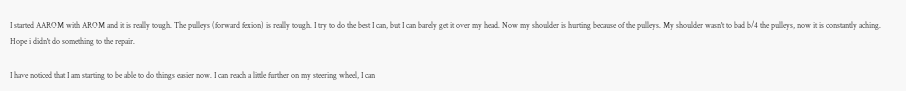I started AAROM with AROM and it is really tough. The pulleys (forward fexion) is really tough. I try to do the best I can, but I can barely get it over my head. Now my shoulder is hurting because of the pulleys. My shoulder wasn't to bad b/4 the pulleys, now it is constantly aching. Hope i didn't do something to the repair.

I have noticed that I am starting to be able to do things easier now. I can reach a little further on my steering wheel, I can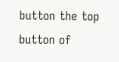button the top button of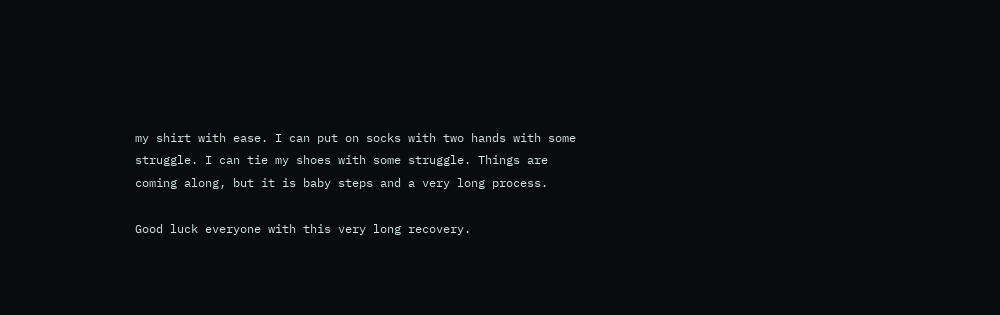my shirt with ease. I can put on socks with two hands with some struggle. I can tie my shoes with some struggle. Things are coming along, but it is baby steps and a very long process.

Good luck everyone with this very long recovery.